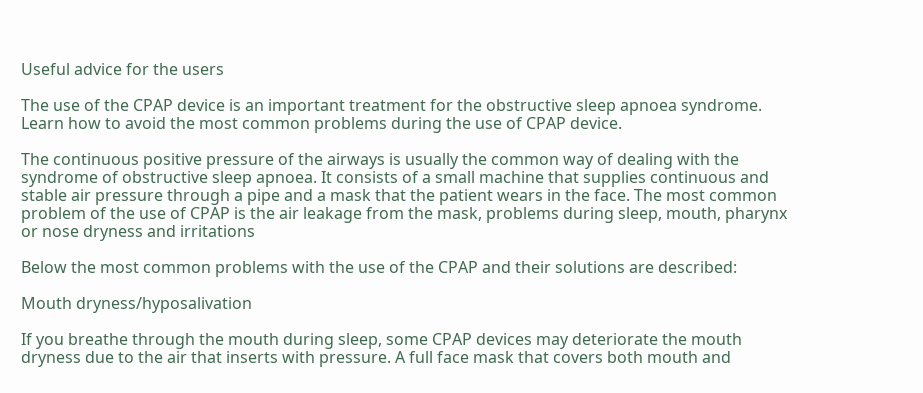Useful advice for the users

The use of the CPAP device is an important treatment for the obstructive sleep apnoea syndrome. Learn how to avoid the most common problems during the use of CPAP device.

The continuous positive pressure of the airways is usually the common way of dealing with the syndrome of obstructive sleep apnoea. It consists of a small machine that supplies continuous and stable air pressure through a pipe and a mask that the patient wears in the face. The most common problem of the use of CPAP is the air leakage from the mask, problems during sleep, mouth, pharynx or nose dryness and irritations

Below the most common problems with the use of the CPAP and their solutions are described:

Mouth dryness/hyposalivation

If you breathe through the mouth during sleep, some CPAP devices may deteriorate the mouth dryness due to the air that inserts with pressure. A full face mask that covers both mouth and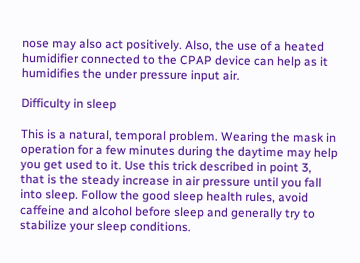nose may also act positively. Also, the use of a heated humidifier connected to the CPAP device can help as it humidifies the under pressure input air.

Difficulty in sleep

This is a natural, temporal problem. Wearing the mask in operation for a few minutes during the daytime may help you get used to it. Use this trick described in point 3, that is the steady increase in air pressure until you fall into sleep. Follow the good sleep health rules, avoid caffeine and alcohol before sleep and generally try to stabilize your sleep conditions.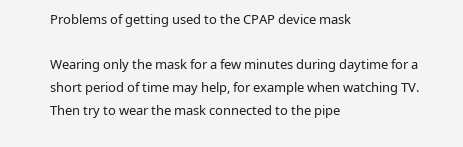Problems of getting used to the CPAP device mask

Wearing only the mask for a few minutes during daytime for a short period of time may help, for example when watching TV. Then try to wear the mask connected to the pipe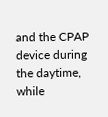and the CPAP device during the daytime, while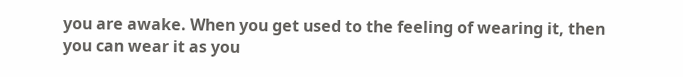you are awake. When you get used to the feeling of wearing it, then you can wear it as you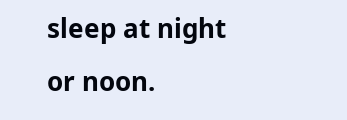sleep at night or noon.